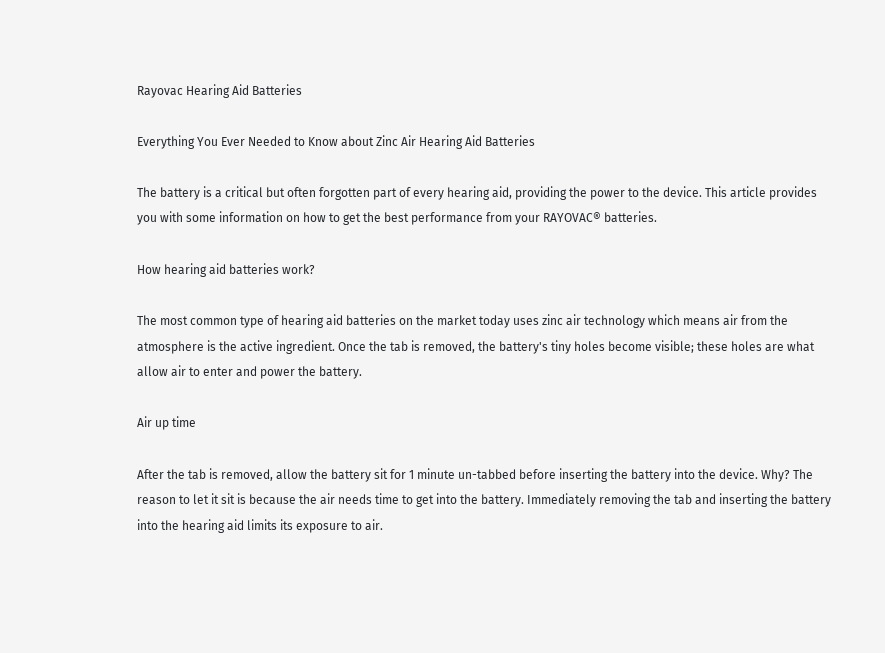Rayovac Hearing Aid Batteries

Everything You Ever Needed to Know about Zinc Air Hearing Aid Batteries

The battery is a critical but often forgotten part of every hearing aid, providing the power to the device. This article provides you with some information on how to get the best performance from your RAYOVAC® batteries.

How hearing aid batteries work?

The most common type of hearing aid batteries on the market today uses zinc air technology which means air from the atmosphere is the active ingredient. Once the tab is removed, the battery's tiny holes become visible; these holes are what allow air to enter and power the battery.

Air up time

After the tab is removed, allow the battery sit for 1 minute un-tabbed before inserting the battery into the device. Why? The reason to let it sit is because the air needs time to get into the battery. Immediately removing the tab and inserting the battery into the hearing aid limits its exposure to air.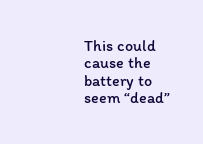This could cause the battery to seem “dead”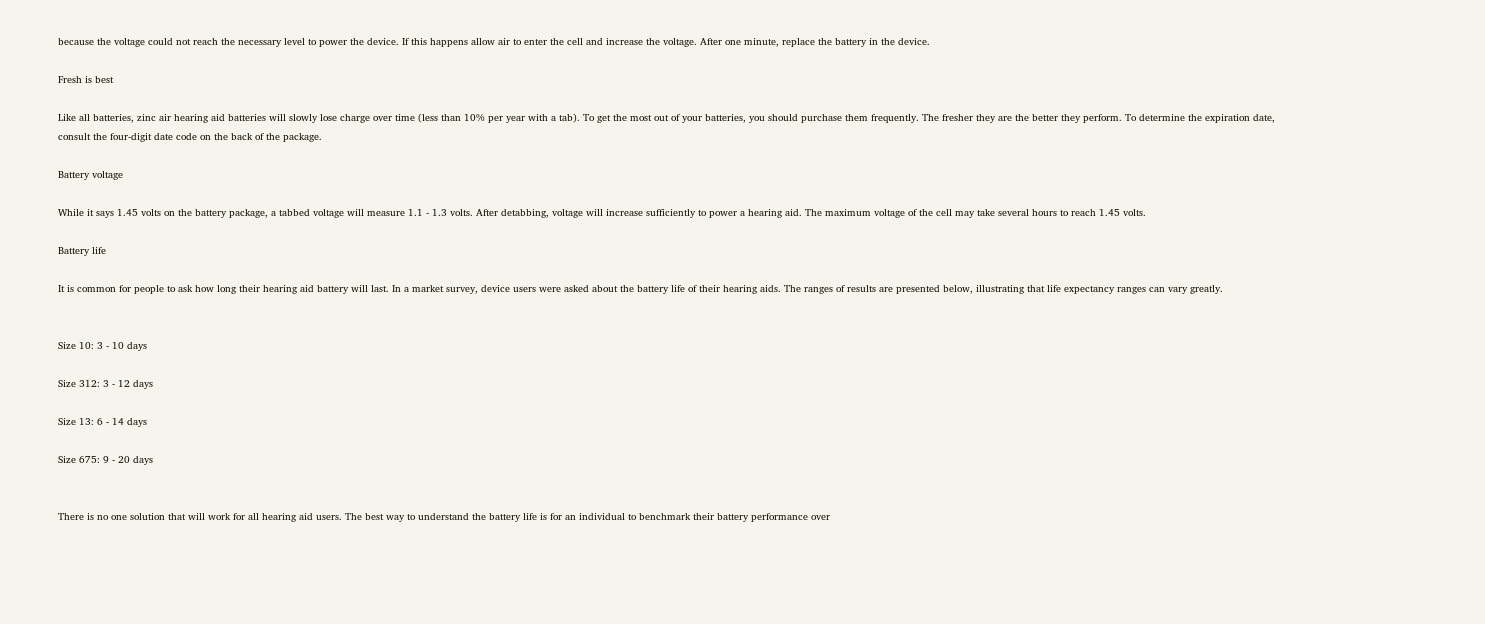because the voltage could not reach the necessary level to power the device. If this happens allow air to enter the cell and increase the voltage. After one minute, replace the battery in the device.

Fresh is best

Like all batteries, zinc air hearing aid batteries will slowly lose charge over time (less than 10% per year with a tab). To get the most out of your batteries, you should purchase them frequently. The fresher they are the better they perform. To determine the expiration date, consult the four-digit date code on the back of the package.

Battery voltage

While it says 1.45 volts on the battery package, a tabbed voltage will measure 1.1 - 1.3 volts. After detabbing, voltage will increase sufficiently to power a hearing aid. The maximum voltage of the cell may take several hours to reach 1.45 volts.

Battery life

It is common for people to ask how long their hearing aid battery will last. In a market survey, device users were asked about the battery life of their hearing aids. The ranges of results are presented below, illustrating that life expectancy ranges can vary greatly.


Size 10: 3 - 10 days

Size 312: 3 - 12 days

Size 13: 6 - 14 days

Size 675: 9 - 20 days


There is no one solution that will work for all hearing aid users. The best way to understand the battery life is for an individual to benchmark their battery performance over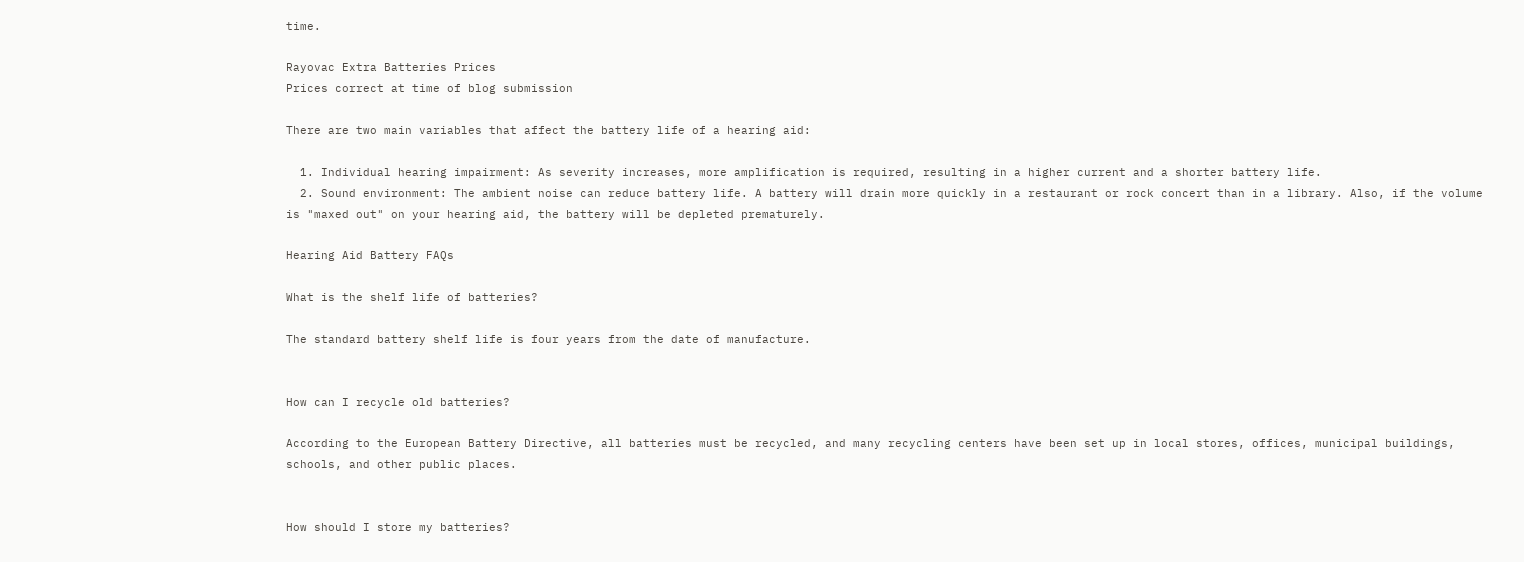time.

Rayovac Extra Batteries Prices
Prices correct at time of blog submission

There are two main variables that affect the battery life of a hearing aid:

  1. Individual hearing impairment: As severity increases, more amplification is required, resulting in a higher current and a shorter battery life.
  2. Sound environment: The ambient noise can reduce battery life. A battery will drain more quickly in a restaurant or rock concert than in a library. Also, if the volume is "maxed out" on your hearing aid, the battery will be depleted prematurely.

Hearing Aid Battery FAQs

What is the shelf life of batteries?

The standard battery shelf life is four years from the date of manufacture.


How can I recycle old batteries?

According to the European Battery Directive, all batteries must be recycled, and many recycling centers have been set up in local stores, offices, municipal buildings, schools, and other public places.


How should I store my batteries?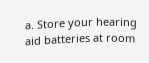a. Store your hearing aid batteries at room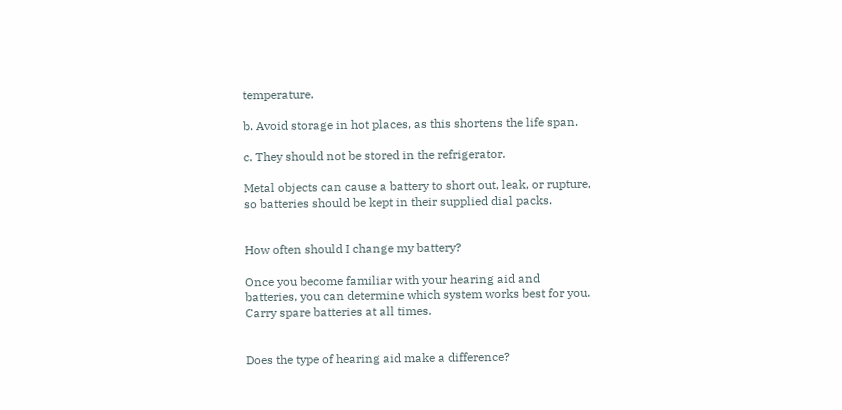temperature.

b. Avoid storage in hot places, as this shortens the life span.

c. They should not be stored in the refrigerator.

Metal objects can cause a battery to short out, leak, or rupture, so batteries should be kept in their supplied dial packs.


How often should I change my battery?

Once you become familiar with your hearing aid and batteries, you can determine which system works best for you. Carry spare batteries at all times.


Does the type of hearing aid make a difference?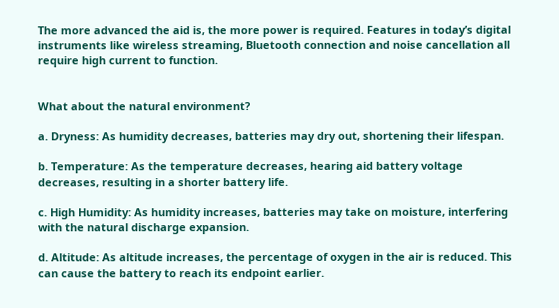The more advanced the aid is, the more power is required. Features in today’s digital instruments like wireless streaming, Bluetooth connection and noise cancellation all require high current to function.


What about the natural environment?

a. Dryness: As humidity decreases, batteries may dry out, shortening their lifespan.

b. Temperature: As the temperature decreases, hearing aid battery voltage decreases, resulting in a shorter battery life.

c. High Humidity: As humidity increases, batteries may take on moisture, interfering with the natural discharge expansion.

d. Altitude: As altitude increases, the percentage of oxygen in the air is reduced. This can cause the battery to reach its endpoint earlier.